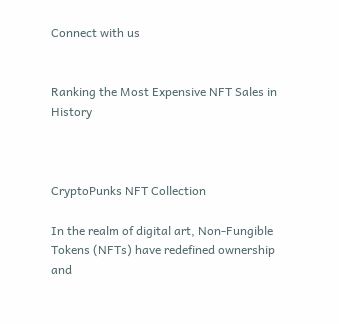Connect with us


Ranking the Most Expensive NFT Sales in History



CryptoPunks NFT Collection

In the realm of digital art, Non-Fungible Tokens (NFTs) have redefined ownership and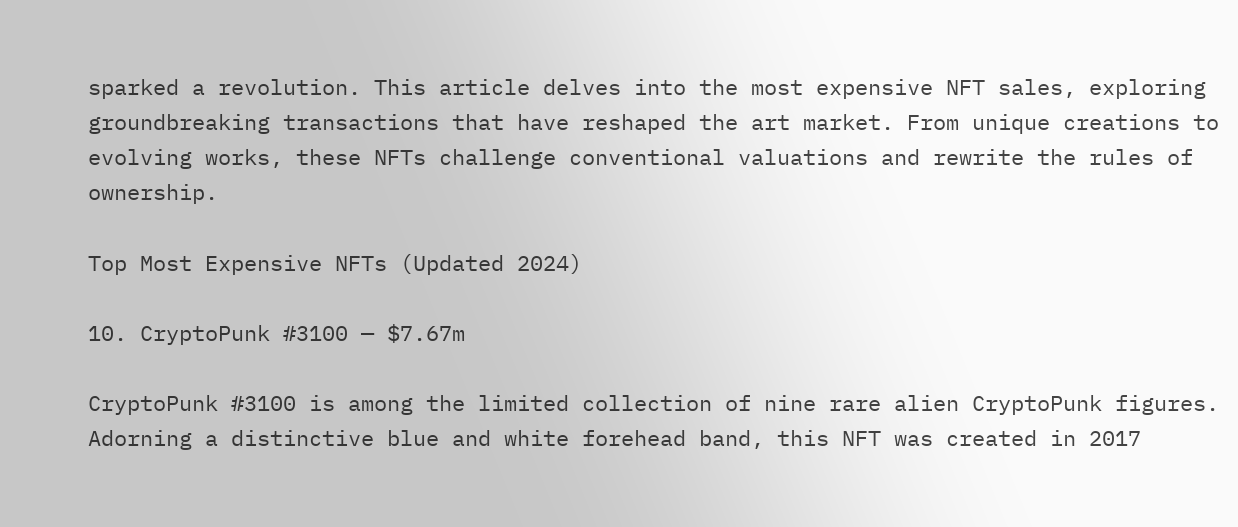sparked a revolution. This article delves into the most expensive NFT sales, exploring groundbreaking transactions that have reshaped the art market. From unique creations to evolving works, these NFTs challenge conventional valuations and rewrite the rules of ownership.

Top Most Expensive NFTs (Updated 2024)

10. CryptoPunk #3100 — $7.67m

CryptoPunk #3100 is among the limited collection of nine rare alien CryptoPunk figures. Adorning a distinctive blue and white forehead band, this NFT was created in 2017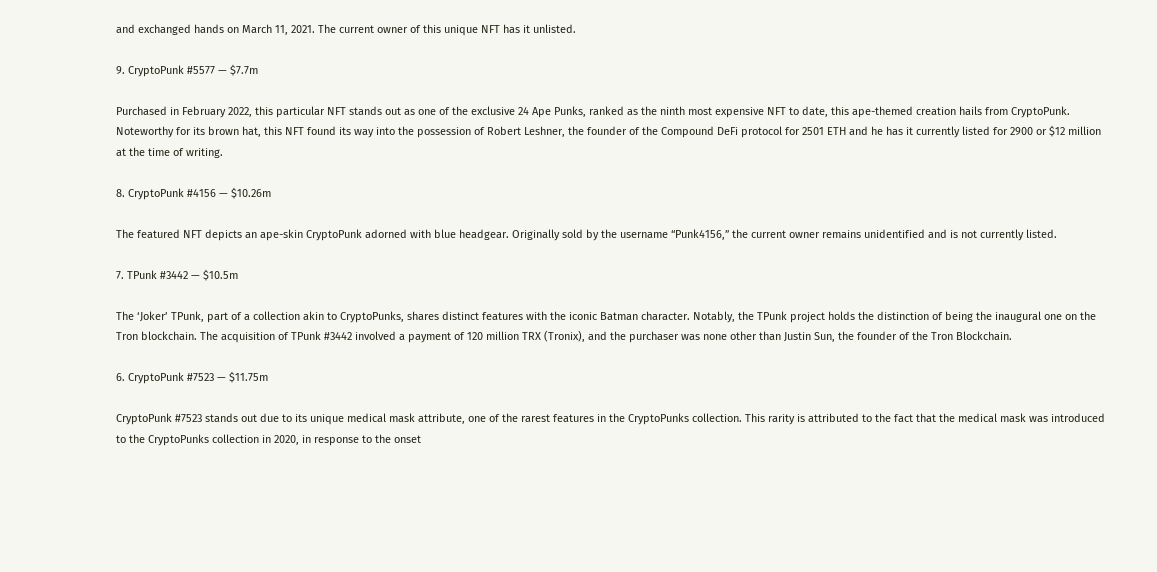and exchanged hands on March 11, 2021. The current owner of this unique NFT has it unlisted.

9. CryptoPunk #5577 — $7.7m

Purchased in February 2022, this particular NFT stands out as one of the exclusive 24 Ape Punks, ranked as the ninth most expensive NFT to date, this ape-themed creation hails from CryptoPunk. Noteworthy for its brown hat, this NFT found its way into the possession of Robert Leshner, the founder of the Compound DeFi protocol for 2501 ETH and he has it currently listed for 2900 or $12 million at the time of writing.

8. CryptoPunk #4156 — $10.26m

The featured NFT depicts an ape-skin CryptoPunk adorned with blue headgear. Originally sold by the username “Punk4156,” the current owner remains unidentified and is not currently listed.

7. TPunk #3442 — $10.5m

The ‘Joker’ TPunk, part of a collection akin to CryptoPunks, shares distinct features with the iconic Batman character. Notably, the TPunk project holds the distinction of being the inaugural one on the Tron blockchain. The acquisition of TPunk #3442 involved a payment of 120 million TRX (Tronix), and the purchaser was none other than Justin Sun, the founder of the Tron Blockchain.

6. CryptoPunk #7523 — $11.75m

CryptoPunk #7523 stands out due to its unique medical mask attribute, one of the rarest features in the CryptoPunks collection. This rarity is attributed to the fact that the medical mask was introduced to the CryptoPunks collection in 2020, in response to the onset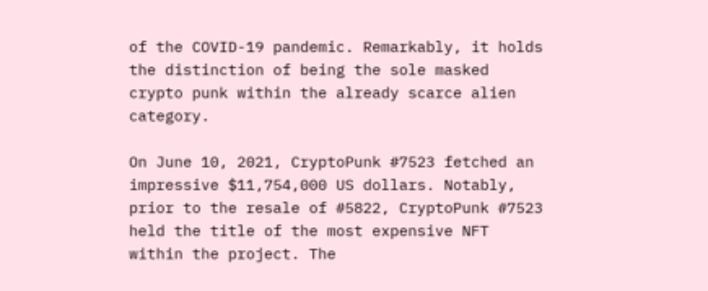of the COVID-19 pandemic. Remarkably, it holds the distinction of being the sole masked crypto punk within the already scarce alien category.

On June 10, 2021, CryptoPunk #7523 fetched an impressive $11,754,000 US dollars. Notably, prior to the resale of #5822, CryptoPunk #7523 held the title of the most expensive NFT within the project. The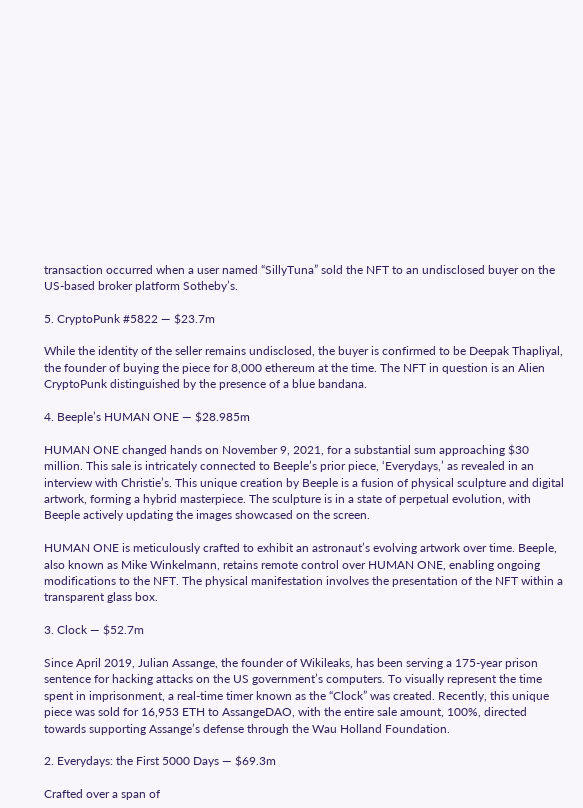transaction occurred when a user named “SillyTuna” sold the NFT to an undisclosed buyer on the US-based broker platform Sotheby’s.

5. CryptoPunk #5822 — $23.7m

While the identity of the seller remains undisclosed, the buyer is confirmed to be Deepak Thapliyal, the founder of buying the piece for 8,000 ethereum at the time. The NFT in question is an Alien CryptoPunk distinguished by the presence of a blue bandana.

4. Beeple’s HUMAN ONE — $28.985m

HUMAN ONE changed hands on November 9, 2021, for a substantial sum approaching $30 million. This sale is intricately connected to Beeple’s prior piece, ‘Everydays,’ as revealed in an interview with Christie’s. This unique creation by Beeple is a fusion of physical sculpture and digital artwork, forming a hybrid masterpiece. The sculpture is in a state of perpetual evolution, with Beeple actively updating the images showcased on the screen.

HUMAN ONE is meticulously crafted to exhibit an astronaut’s evolving artwork over time. Beeple, also known as Mike Winkelmann, retains remote control over HUMAN ONE, enabling ongoing modifications to the NFT. The physical manifestation involves the presentation of the NFT within a transparent glass box.

3. Clock — $52.7m

Since April 2019, Julian Assange, the founder of Wikileaks, has been serving a 175-year prison sentence for hacking attacks on the US government’s computers. To visually represent the time spent in imprisonment, a real-time timer known as the “Clock” was created. Recently, this unique piece was sold for 16,953 ETH to AssangeDAO, with the entire sale amount, 100%, directed towards supporting Assange’s defense through the Wau Holland Foundation.

2. Everydays: the First 5000 Days — $69.3m

Crafted over a span of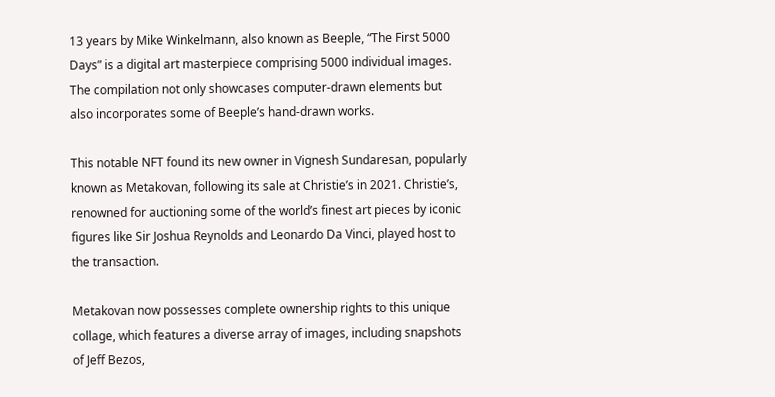13 years by Mike Winkelmann, also known as Beeple, “The First 5000 Days” is a digital art masterpiece comprising 5000 individual images. The compilation not only showcases computer-drawn elements but also incorporates some of Beeple’s hand-drawn works.

This notable NFT found its new owner in Vignesh Sundaresan, popularly known as Metakovan, following its sale at Christie’s in 2021. Christie’s, renowned for auctioning some of the world’s finest art pieces by iconic figures like Sir Joshua Reynolds and Leonardo Da Vinci, played host to the transaction.

Metakovan now possesses complete ownership rights to this unique collage, which features a diverse array of images, including snapshots of Jeff Bezos,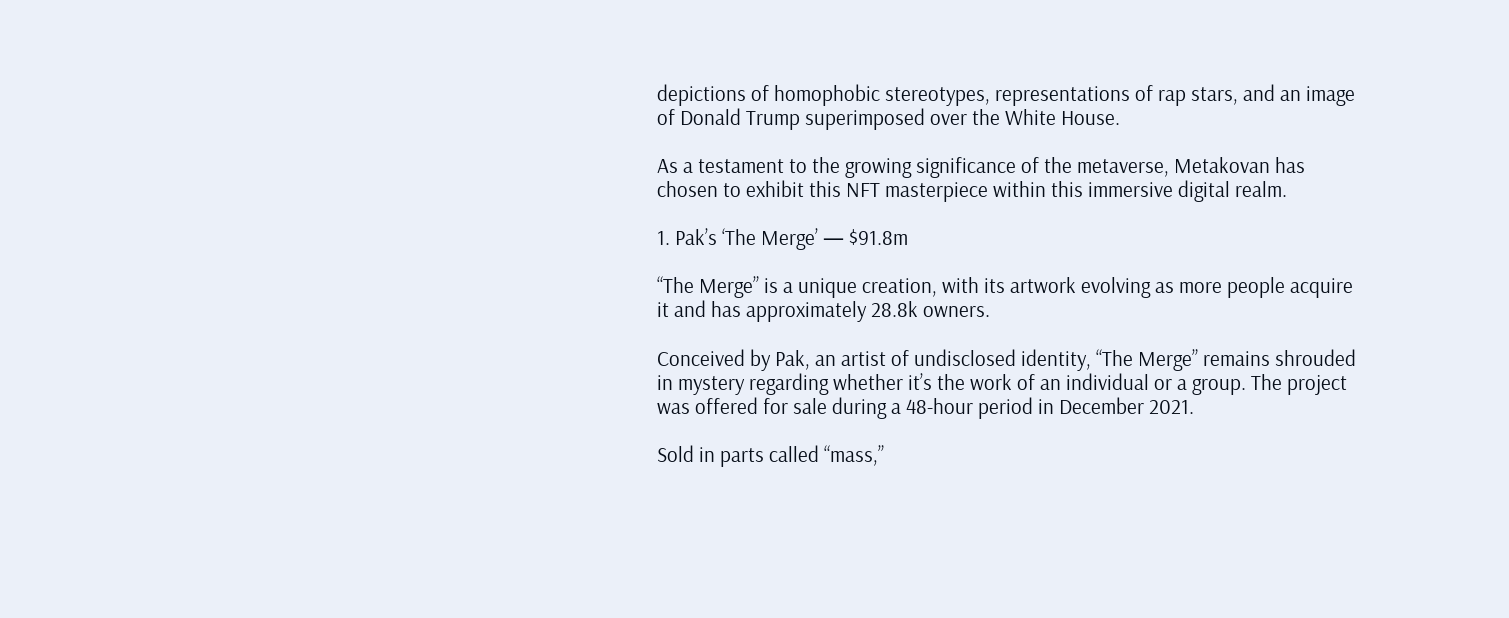depictions of homophobic stereotypes, representations of rap stars, and an image of Donald Trump superimposed over the White House.

As a testament to the growing significance of the metaverse, Metakovan has chosen to exhibit this NFT masterpiece within this immersive digital realm.

1. Pak’s ‘The Merge’ — $91.8m

“The Merge” is a unique creation, with its artwork evolving as more people acquire it and has approximately 28.8k owners.

Conceived by Pak, an artist of undisclosed identity, “The Merge” remains shrouded in mystery regarding whether it’s the work of an individual or a group. The project was offered for sale during a 48-hour period in December 2021.

Sold in parts called “mass,”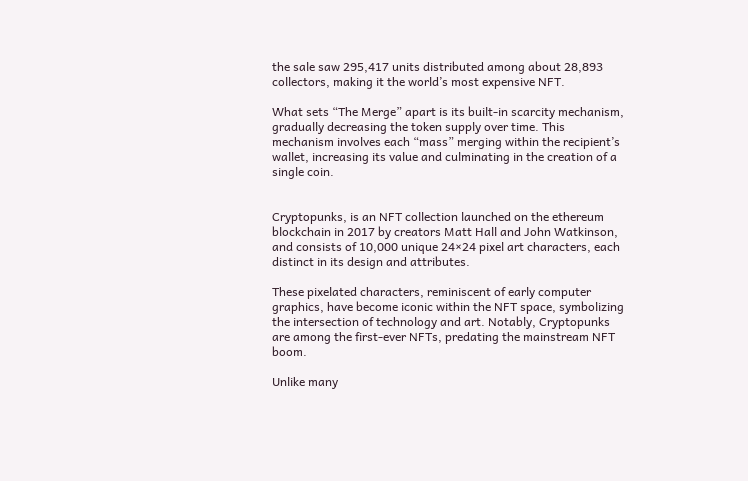the sale saw 295,417 units distributed among about 28,893 collectors, making it the world’s most expensive NFT.

What sets “The Merge” apart is its built-in scarcity mechanism, gradually decreasing the token supply over time. This mechanism involves each “mass” merging within the recipient’s wallet, increasing its value and culminating in the creation of a single coin.


Cryptopunks, is an NFT collection launched on the ethereum blockchain in 2017 by creators Matt Hall and John Watkinson, and consists of 10,000 unique 24×24 pixel art characters, each distinct in its design and attributes.

These pixelated characters, reminiscent of early computer graphics, have become iconic within the NFT space, symbolizing the intersection of technology and art. Notably, Cryptopunks are among the first-ever NFTs, predating the mainstream NFT boom.

Unlike many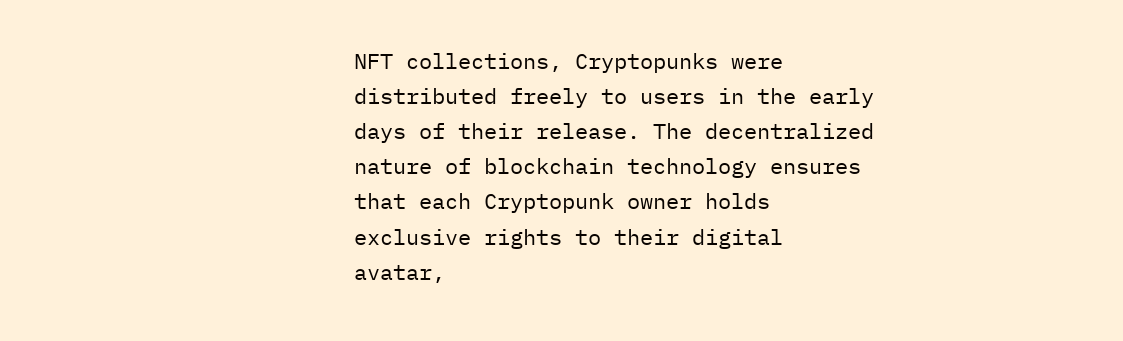NFT collections, Cryptopunks were distributed freely to users in the early days of their release. The decentralized nature of blockchain technology ensures that each Cryptopunk owner holds exclusive rights to their digital avatar,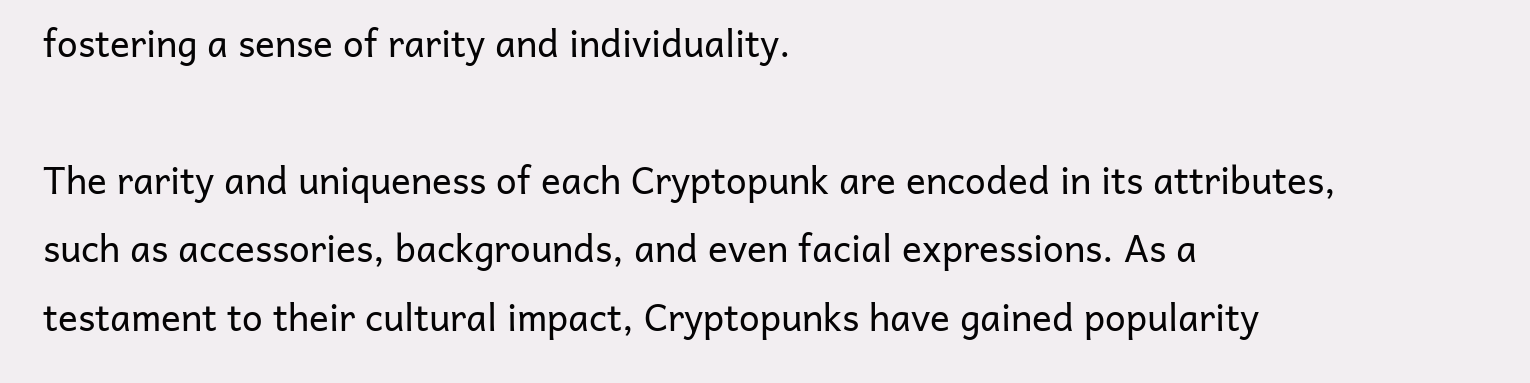fostering a sense of rarity and individuality.

The rarity and uniqueness of each Cryptopunk are encoded in its attributes, such as accessories, backgrounds, and even facial expressions. As a testament to their cultural impact, Cryptopunks have gained popularity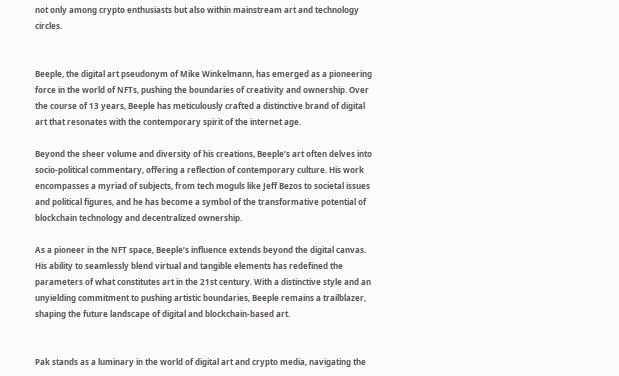not only among crypto enthusiasts but also within mainstream art and technology circles.


Beeple, the digital art pseudonym of Mike Winkelmann, has emerged as a pioneering force in the world of NFTs, pushing the boundaries of creativity and ownership. Over the course of 13 years, Beeple has meticulously crafted a distinctive brand of digital art that resonates with the contemporary spirit of the internet age.

Beyond the sheer volume and diversity of his creations, Beeple’s art often delves into socio-political commentary, offering a reflection of contemporary culture. His work encompasses a myriad of subjects, from tech moguls like Jeff Bezos to societal issues and political figures, and he has become a symbol of the transformative potential of blockchain technology and decentralized ownership.

As a pioneer in the NFT space, Beeple’s influence extends beyond the digital canvas. His ability to seamlessly blend virtual and tangible elements has redefined the parameters of what constitutes art in the 21st century. With a distinctive style and an unyielding commitment to pushing artistic boundaries, Beeple remains a trailblazer, shaping the future landscape of digital and blockchain-based art.


Pak stands as a luminary in the world of digital art and crypto media, navigating the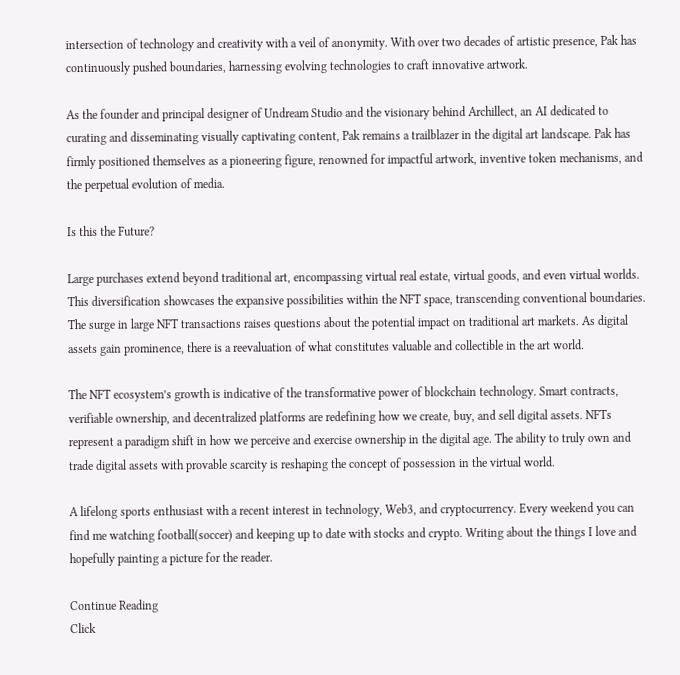intersection of technology and creativity with a veil of anonymity. With over two decades of artistic presence, Pak has continuously pushed boundaries, harnessing evolving technologies to craft innovative artwork.

As the founder and principal designer of Undream Studio and the visionary behind Archillect, an AI dedicated to curating and disseminating visually captivating content, Pak remains a trailblazer in the digital art landscape. Pak has firmly positioned themselves as a pioneering figure, renowned for impactful artwork, inventive token mechanisms, and the perpetual evolution of media.

Is this the Future?

Large purchases extend beyond traditional art, encompassing virtual real estate, virtual goods, and even virtual worlds. This diversification showcases the expansive possibilities within the NFT space, transcending conventional boundaries. The surge in large NFT transactions raises questions about the potential impact on traditional art markets. As digital assets gain prominence, there is a reevaluation of what constitutes valuable and collectible in the art world.

The NFT ecosystem’s growth is indicative of the transformative power of blockchain technology. Smart contracts, verifiable ownership, and decentralized platforms are redefining how we create, buy, and sell digital assets. NFTs represent a paradigm shift in how we perceive and exercise ownership in the digital age. The ability to truly own and trade digital assets with provable scarcity is reshaping the concept of possession in the virtual world.

A lifelong sports enthusiast with a recent interest in technology, Web3, and cryptocurrency. Every weekend you can find me watching football(soccer) and keeping up to date with stocks and crypto. Writing about the things I love and hopefully painting a picture for the reader.

Continue Reading
Click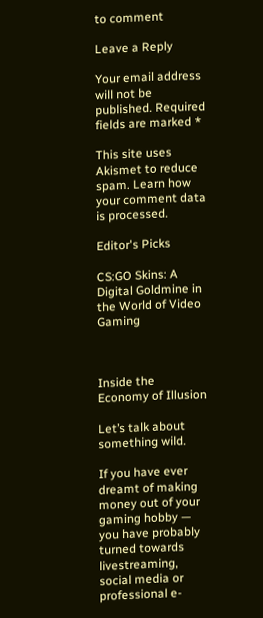to comment

Leave a Reply

Your email address will not be published. Required fields are marked *

This site uses Akismet to reduce spam. Learn how your comment data is processed.

Editor's Picks

CS:GO Skins: A Digital Goldmine in the World of Video Gaming



Inside the Economy of Illusion

Let’s talk about something wild.

If you have ever dreamt of making money out of your gaming hobby — you have probably turned towards livestreaming, social media or professional e-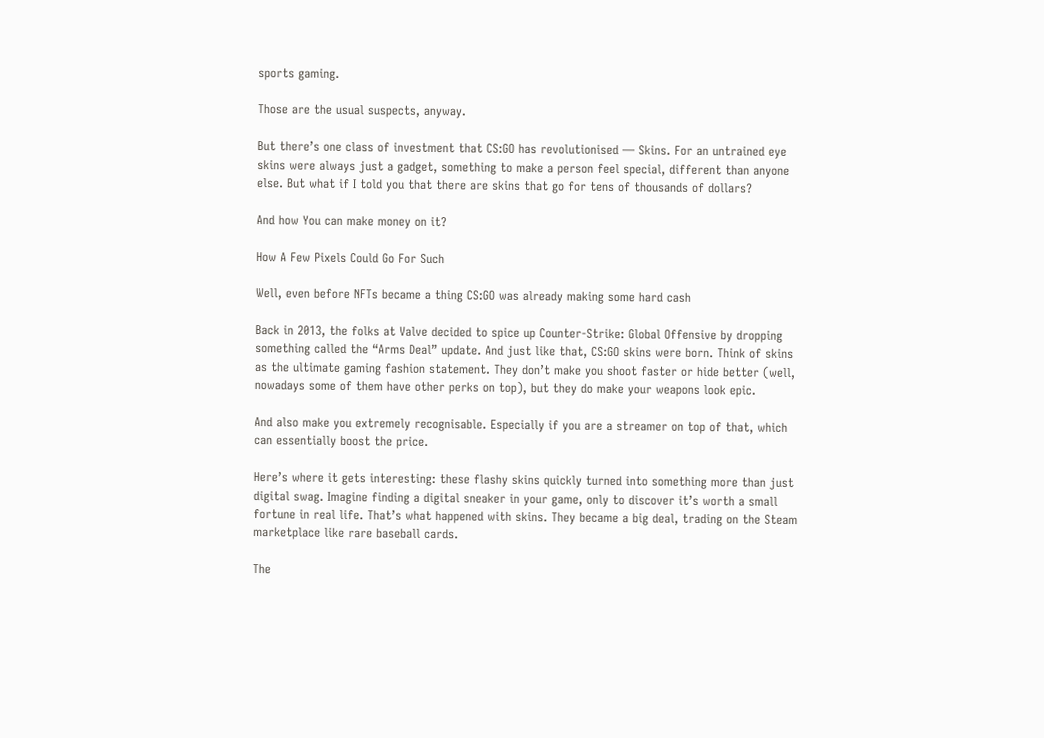sports gaming.

Those are the usual suspects, anyway.

But there’s one class of investment that CS:GO has revolutionised — Skins. For an untrained eye skins were always just a gadget, something to make a person feel special, different than anyone else. But what if I told you that there are skins that go for tens of thousands of dollars?

And how You can make money on it?

How A Few Pixels Could Go For Such

Well, even before NFTs became a thing CS:GO was already making some hard cash

Back in 2013, the folks at Valve decided to spice up Counter-Strike: Global Offensive by dropping something called the “Arms Deal” update. And just like that, CS:GO skins were born. Think of skins as the ultimate gaming fashion statement. They don’t make you shoot faster or hide better (well, nowadays some of them have other perks on top), but they do make your weapons look epic.

And also make you extremely recognisable. Especially if you are a streamer on top of that, which can essentially boost the price.

Here’s where it gets interesting: these flashy skins quickly turned into something more than just digital swag. Imagine finding a digital sneaker in your game, only to discover it’s worth a small fortune in real life. That’s what happened with skins. They became a big deal, trading on the Steam marketplace like rare baseball cards.

The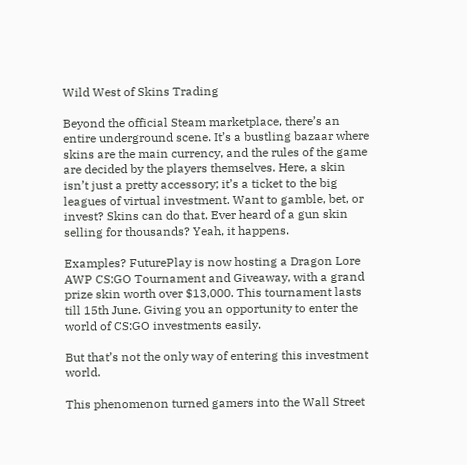Wild West of Skins Trading

Beyond the official Steam marketplace, there’s an entire underground scene. It’s a bustling bazaar where skins are the main currency, and the rules of the game are decided by the players themselves. Here, a skin isn’t just a pretty accessory; it’s a ticket to the big leagues of virtual investment. Want to gamble, bet, or invest? Skins can do that. Ever heard of a gun skin selling for thousands? Yeah, it happens.

Examples? FuturePlay is now hosting a Dragon Lore AWP CS:GO Tournament and Giveaway, with a grand prize skin worth over $13,000. This tournament lasts till 15th June. Giving you an opportunity to enter the world of CS:GO investments easily.

But that’s not the only way of entering this investment world.

This phenomenon turned gamers into the Wall Street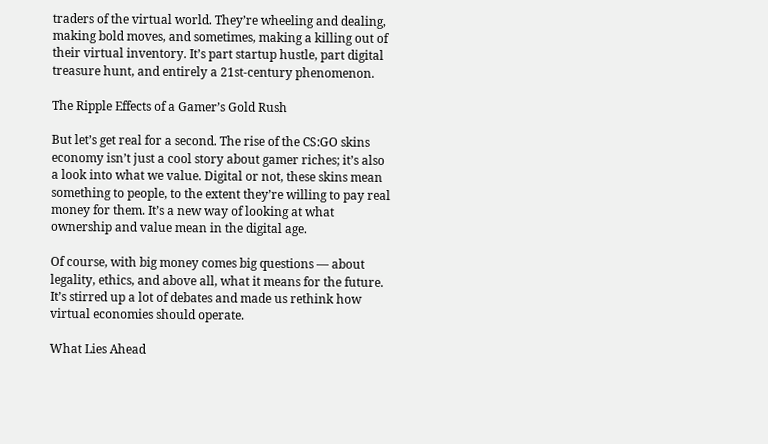traders of the virtual world. They’re wheeling and dealing, making bold moves, and sometimes, making a killing out of their virtual inventory. It’s part startup hustle, part digital treasure hunt, and entirely a 21st-century phenomenon.

The Ripple Effects of a Gamer’s Gold Rush

But let’s get real for a second. The rise of the CS:GO skins economy isn’t just a cool story about gamer riches; it’s also a look into what we value. Digital or not, these skins mean something to people, to the extent they’re willing to pay real money for them. It’s a new way of looking at what ownership and value mean in the digital age.

Of course, with big money comes big questions — about legality, ethics, and above all, what it means for the future. It’s stirred up a lot of debates and made us rethink how virtual economies should operate.

What Lies Ahead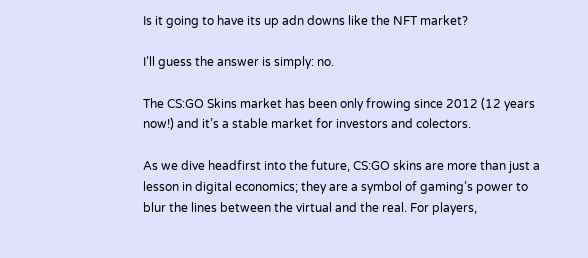Is it going to have its up adn downs like the NFT market?

I’ll guess the answer is simply: no.

The CS:GO Skins market has been only frowing since 2012 (12 years now!) and it’s a stable market for investors and colectors.

As we dive headfirst into the future, CS:GO skins are more than just a lesson in digital economics; they are a symbol of gaming’s power to blur the lines between the virtual and the real. For players,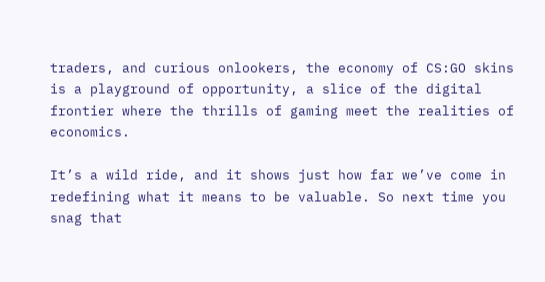traders, and curious onlookers, the economy of CS:GO skins is a playground of opportunity, a slice of the digital frontier where the thrills of gaming meet the realities of economics.

It’s a wild ride, and it shows just how far we’ve come in redefining what it means to be valuable. So next time you snag that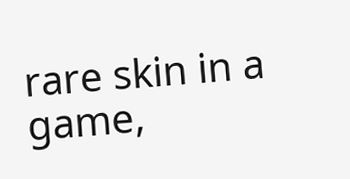rare skin in a game,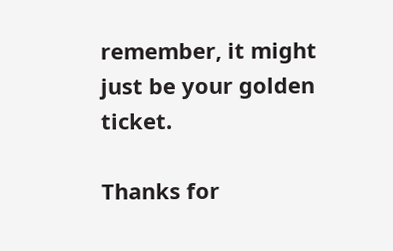remember, it might just be your golden ticket.

Thanks for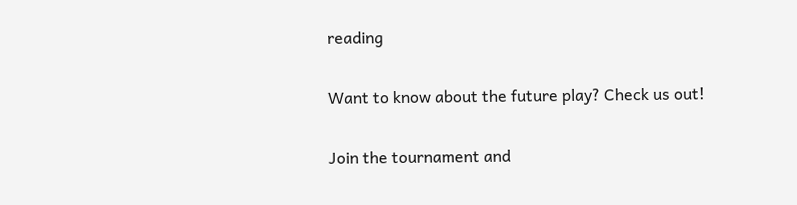reading

Want to know about the future play? Check us out!

Join the tournament and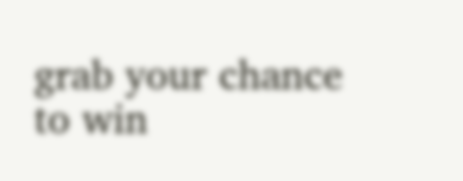grab your chance to win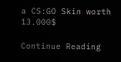a CS:GO Skin worth 13.000$

Continue Reading